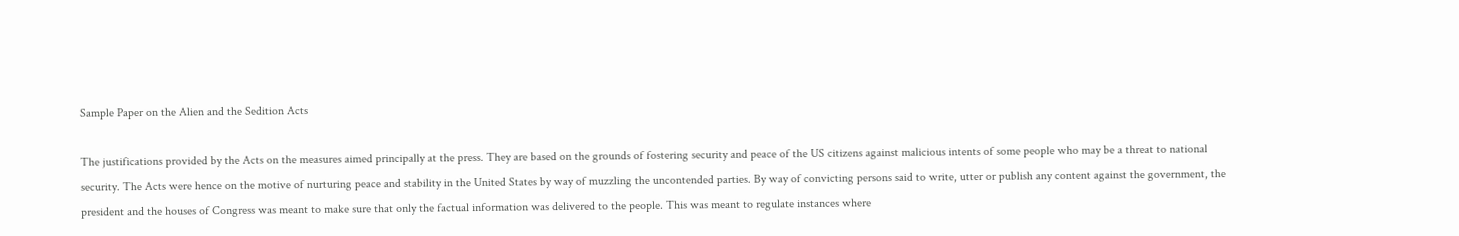Sample Paper on the Alien and the Sedition Acts

The justifications provided by the Acts on the measures aimed principally at the press. They are based on the grounds of fostering security and peace of the US citizens against malicious intents of some people who may be a threat to national security. The Acts were hence on the motive of nurturing peace and stability in the United States by way of muzzling the uncontended parties. By way of convicting persons said to write, utter or publish any content against the government, the president and the houses of Congress was meant to make sure that only the factual information was delivered to the people. This was meant to regulate instances where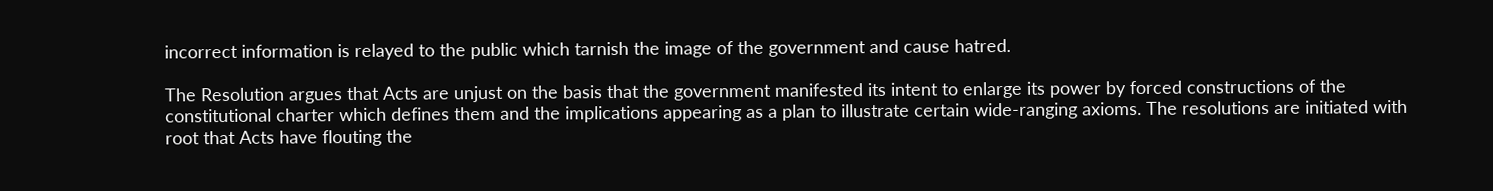incorrect information is relayed to the public which tarnish the image of the government and cause hatred.

The Resolution argues that Acts are unjust on the basis that the government manifested its intent to enlarge its power by forced constructions of the constitutional charter which defines them and the implications appearing as a plan to illustrate certain wide-ranging axioms. The resolutions are initiated with root that Acts have flouting the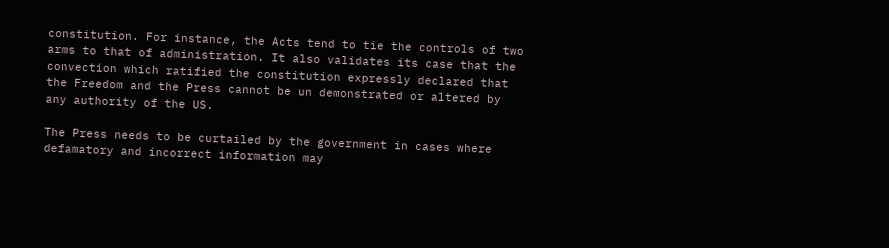constitution. For instance, the Acts tend to tie the controls of two arms to that of administration. It also validates its case that the convection which ratified the constitution expressly declared that the Freedom and the Press cannot be un demonstrated or altered by any authority of the US.

The Press needs to be curtailed by the government in cases where defamatory and incorrect information may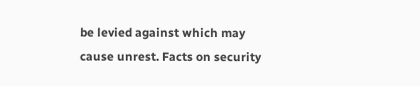be levied against which may cause unrest. Facts on security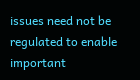issues need not be regulated to enable important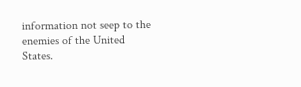information not seep to the enemies of the United States.